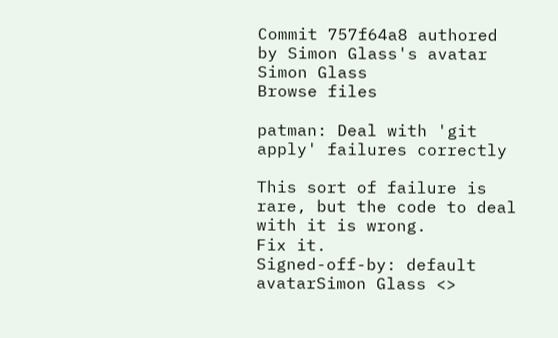Commit 757f64a8 authored by Simon Glass's avatar Simon Glass
Browse files

patman: Deal with 'git apply' failures correctly

This sort of failure is rare, but the code to deal with it is wrong.
Fix it.
Signed-off-by: default avatarSimon Glass <>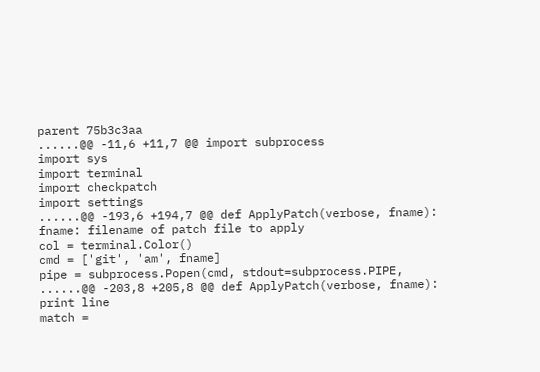parent 75b3c3aa
......@@ -11,6 +11,7 @@ import subprocess
import sys
import terminal
import checkpatch
import settings
......@@ -193,6 +194,7 @@ def ApplyPatch(verbose, fname):
fname: filename of patch file to apply
col = terminal.Color()
cmd = ['git', 'am', fname]
pipe = subprocess.Popen(cmd, stdout=subprocess.PIPE,
......@@ -203,8 +205,8 @@ def ApplyPatch(verbose, fname):
print line
match =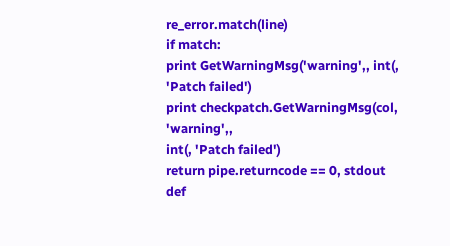re_error.match(line)
if match:
print GetWarningMsg('warning',, int(,
'Patch failed')
print checkpatch.GetWarningMsg(col, 'warning',,
int(, 'Patch failed')
return pipe.returncode == 0, stdout
def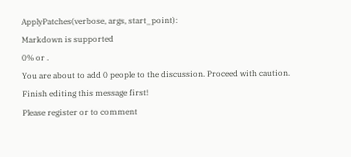ApplyPatches(verbose, args, start_point):
Markdown is supported
0% or .
You are about to add 0 people to the discussion. Proceed with caution.
Finish editing this message first!
Please register or to comment